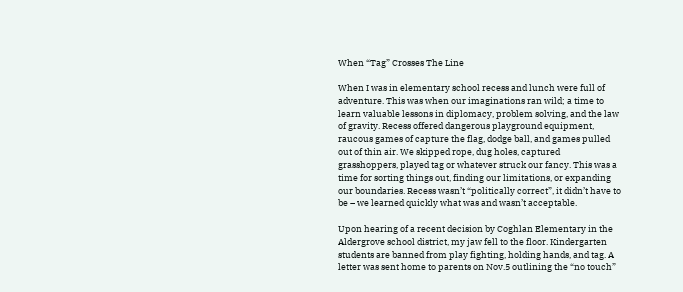When “Tag” Crosses The Line

When I was in elementary school recess and lunch were full of adventure. This was when our imaginations ran wild; a time to learn valuable lessons in diplomacy, problem solving, and the law of gravity. Recess offered dangerous playground equipment, raucous games of capture the flag, dodge ball, and games pulled out of thin air. We skipped rope, dug holes, captured grasshoppers, played tag or whatever struck our fancy. This was a time for sorting things out, finding our limitations, or expanding our boundaries. Recess wasn’t “politically correct”, it didn’t have to be – we learned quickly what was and wasn’t acceptable.

Upon hearing of a recent decision by Coghlan Elementary in the Aldergrove school district, my jaw fell to the floor. Kindergarten students are banned from play fighting, holding hands, and tag. A letter was sent home to parents on Nov.5 outlining the “no touch”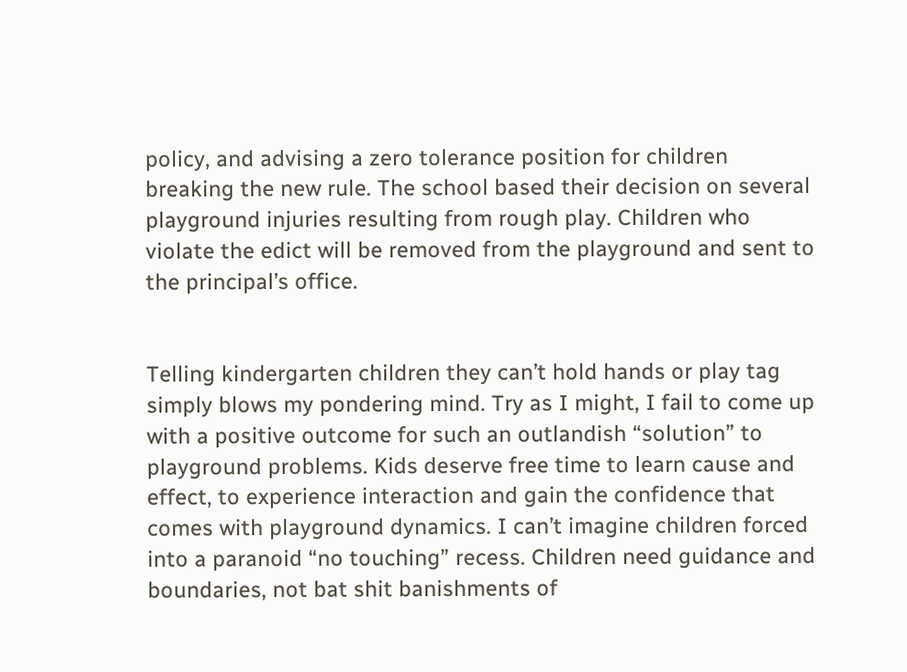policy, and advising a zero tolerance position for children breaking the new rule. The school based their decision on several playground injuries resulting from rough play. Children who violate the edict will be removed from the playground and sent to the principal’s office.


Telling kindergarten children they can’t hold hands or play tag simply blows my pondering mind. Try as I might, I fail to come up with a positive outcome for such an outlandish “solution” to playground problems. Kids deserve free time to learn cause and effect, to experience interaction and gain the confidence that comes with playground dynamics. I can’t imagine children forced into a paranoid “no touching” recess. Children need guidance and boundaries, not bat shit banishments of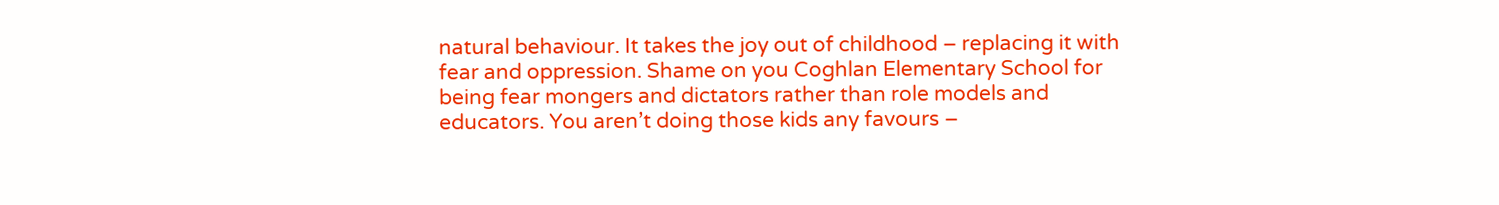natural behaviour. It takes the joy out of childhood – replacing it with fear and oppression. Shame on you Coghlan Elementary School for being fear mongers and dictators rather than role models and educators. You aren’t doing those kids any favours –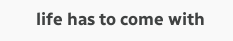life has to come with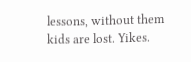lessons, without them kids are lost. Yikes.